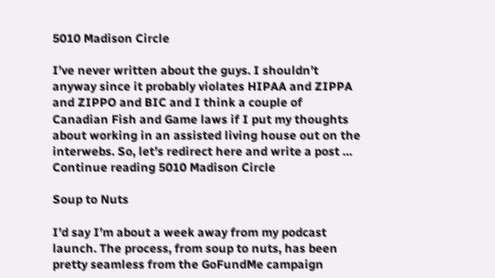5010 Madison Circle

I’ve never written about the guys. I shouldn’t anyway since it probably violates HIPAA and ZIPPA and ZIPPO and BIC and I think a couple of Canadian Fish and Game laws if I put my thoughts about working in an assisted living house out on the interwebs. So, let’s redirect here and write a post … Continue reading 5010 Madison Circle

Soup to Nuts

I’d say I’m about a week away from my podcast launch. The process, from soup to nuts, has been pretty seamless from the GoFundMe campaign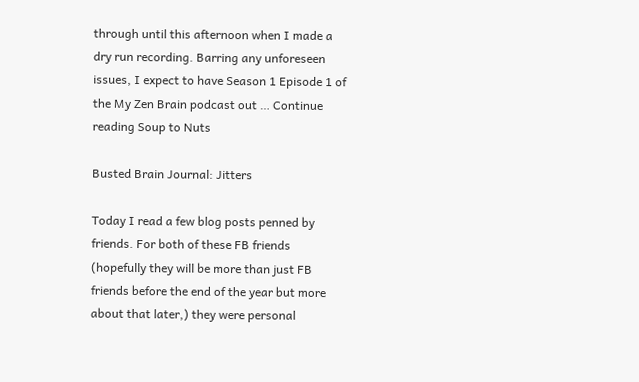through until this afternoon when I made a dry run recording. Barring any unforeseen issues, I expect to have Season 1 Episode 1 of the My Zen Brain podcast out … Continue reading Soup to Nuts

Busted Brain Journal: Jitters

Today I read a few blog posts penned by friends. For both of these FB friends (hopefully they will be more than just FB friends before the end of the year but more about that later,) they were personal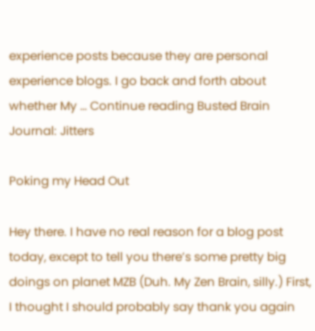experience posts because they are personal experience blogs. I go back and forth about whether My … Continue reading Busted Brain Journal: Jitters

Poking my Head Out

Hey there. I have no real reason for a blog post today, except to tell you there’s some pretty big doings on planet MZB (Duh. My Zen Brain, silly.) First, I thought I should probably say thank you again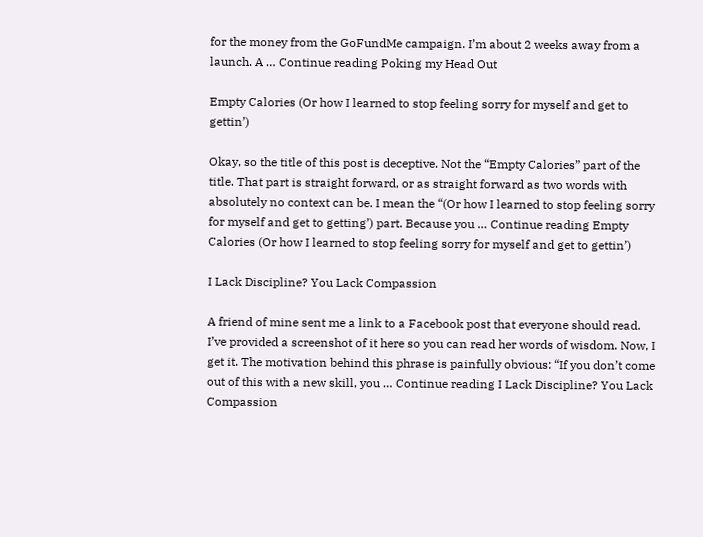for the money from the GoFundMe campaign. I’m about 2 weeks away from a launch. A … Continue reading Poking my Head Out

Empty Calories (Or how I learned to stop feeling sorry for myself and get to gettin’)

Okay, so the title of this post is deceptive. Not the “Empty Calories” part of the title. That part is straight forward, or as straight forward as two words with absolutely no context can be. I mean the “(Or how I learned to stop feeling sorry for myself and get to getting’) part. Because you … Continue reading Empty Calories (Or how I learned to stop feeling sorry for myself and get to gettin’)

I Lack Discipline? You Lack Compassion

A friend of mine sent me a link to a Facebook post that everyone should read. I’ve provided a screenshot of it here so you can read her words of wisdom. Now, I get it. The motivation behind this phrase is painfully obvious: “If you don’t come out of this with a new skill, you … Continue reading I Lack Discipline? You Lack Compassion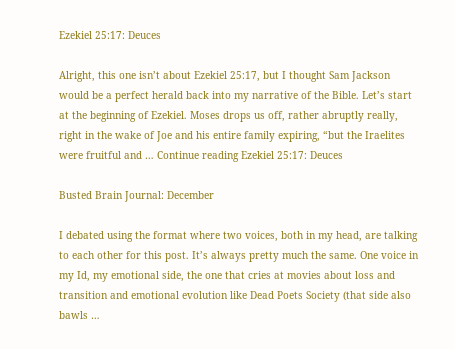Ezekiel 25:17: Deuces

Alright, this one isn’t about Ezekiel 25:17, but I thought Sam Jackson would be a perfect herald back into my narrative of the Bible. Let’s start at the beginning of Ezekiel. Moses drops us off, rather abruptly really, right in the wake of Joe and his entire family expiring, “but the Iraelites were fruitful and … Continue reading Ezekiel 25:17: Deuces

Busted Brain Journal: December

I debated using the format where two voices, both in my head, are talking to each other for this post. It’s always pretty much the same. One voice in my Id, my emotional side, the one that cries at movies about loss and transition and emotional evolution like Dead Poets Society (that side also bawls …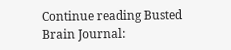Continue reading Busted Brain Journal: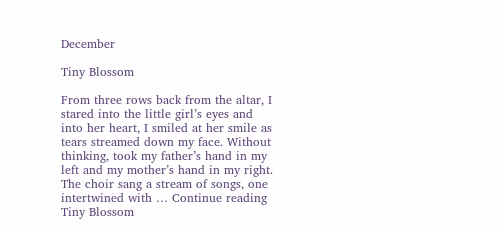December

Tiny Blossom

From three rows back from the altar, I stared into the little girl’s eyes and into her heart, I smiled at her smile as tears streamed down my face. Without thinking, took my father’s hand in my left and my mother’s hand in my right. The choir sang a stream of songs, one intertwined with … Continue reading Tiny Blossom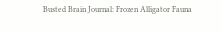Busted Brain Journal: Frozen Alligator Fauna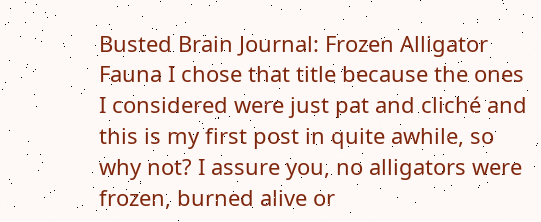Busted Brain Journal: Frozen Alligator Fauna I chose that title because the ones I considered were just pat and cliché and this is my first post in quite awhile, so why not? I assure you, no alligators were frozen, burned alive or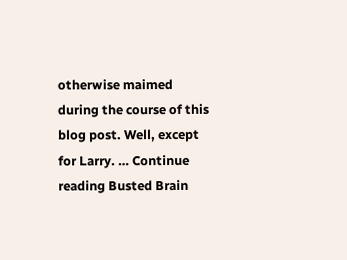otherwise maimed during the course of this blog post. Well, except for Larry. … Continue reading Busted Brain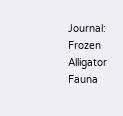Journal: Frozen Alligator Fauna